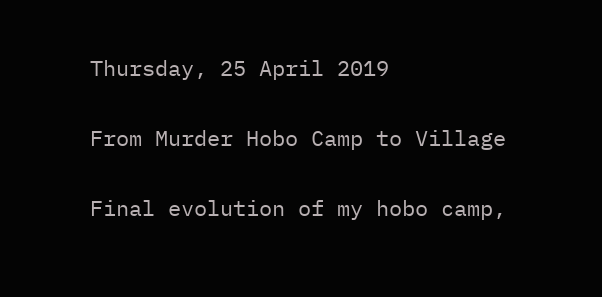Thursday, 25 April 2019

From Murder Hobo Camp to Village

Final evolution of my hobo camp,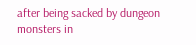after being sacked by dungeon monsters in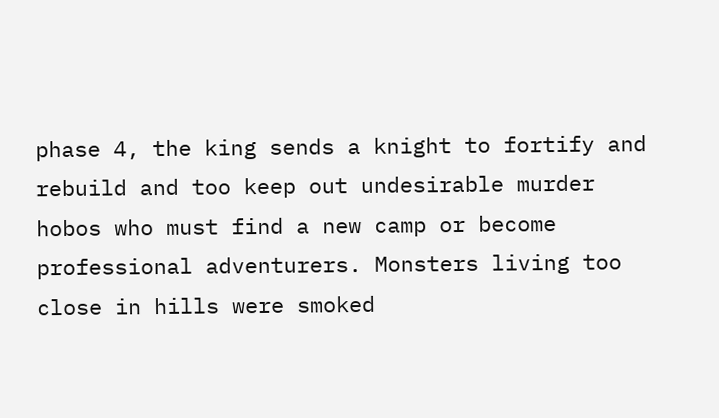phase 4, the king sends a knight to fortify and rebuild and too keep out undesirable murder hobos who must find a new camp or become professional adventurers. Monsters living too close in hills were smoked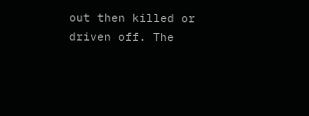out then killed or driven off. The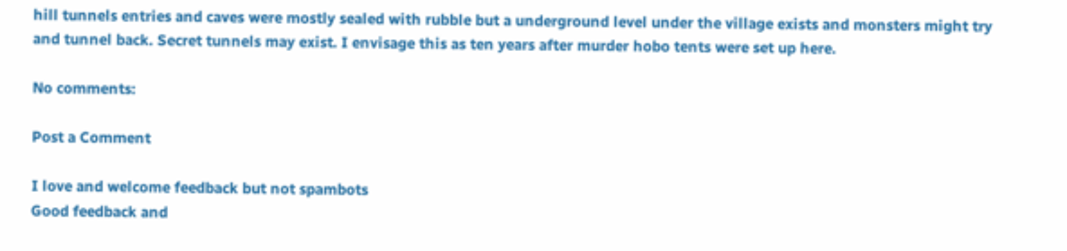hill tunnels entries and caves were mostly sealed with rubble but a underground level under the village exists and monsters might try and tunnel back. Secret tunnels may exist. I envisage this as ten years after murder hobo tents were set up here.

No comments:

Post a Comment

I love and welcome feedback but not spambots
Good feedback and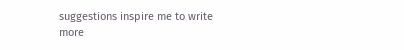suggestions inspire me to write more